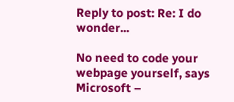Reply to post: Re: I do wonder...

No need to code your webpage yourself, says Microsoft –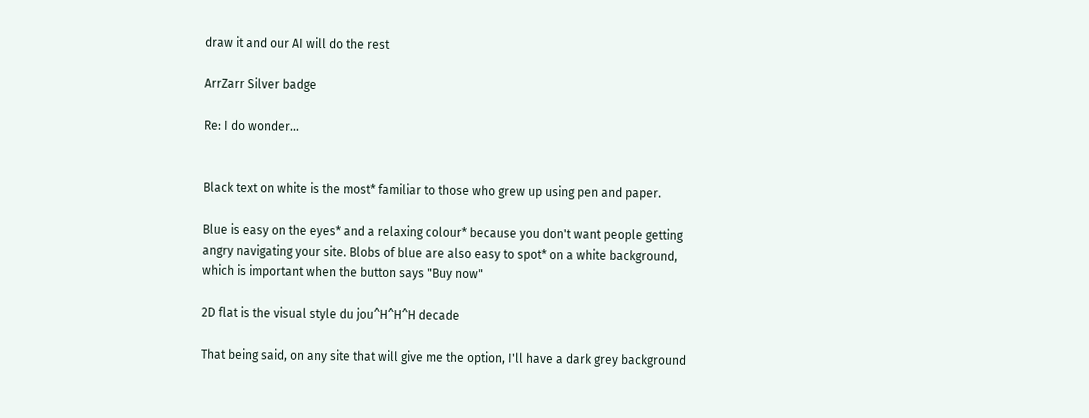draw it and our AI will do the rest

ArrZarr Silver badge

Re: I do wonder...


Black text on white is the most* familiar to those who grew up using pen and paper.

Blue is easy on the eyes* and a relaxing colour* because you don't want people getting angry navigating your site. Blobs of blue are also easy to spot* on a white background, which is important when the button says "Buy now"

2D flat is the visual style du jou^H^H^H decade

That being said, on any site that will give me the option, I'll have a dark grey background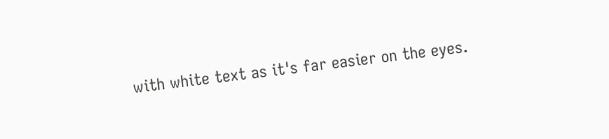with white text as it's far easier on the eyes.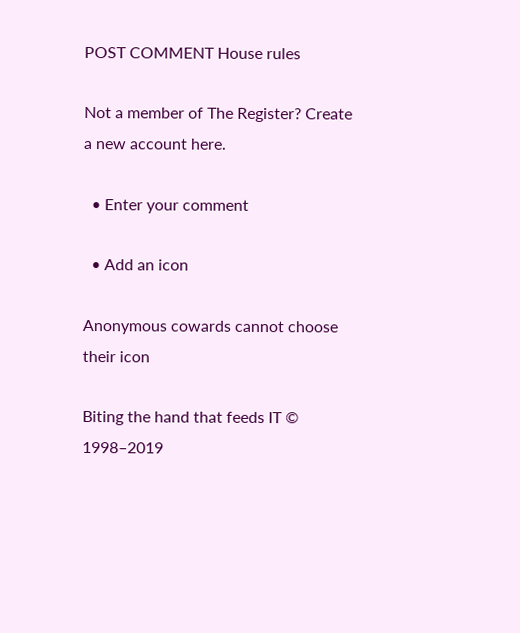POST COMMENT House rules

Not a member of The Register? Create a new account here.

  • Enter your comment

  • Add an icon

Anonymous cowards cannot choose their icon

Biting the hand that feeds IT © 1998–2019